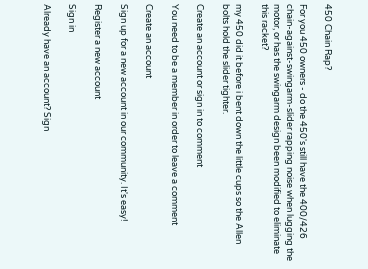450 Chain Rap?

For you 450 owners - do the 450's still have the 400/426 chain-against-swingarm-slider rapping noise when lugging the motor, or has the swingarm design been modified to eliminate this racket?

my 450 did it before i bent down the little cups so the Allen bolts hold the slider tighter.

Create an account or sign in to comment

You need to be a member in order to leave a comment

Create an account

Sign up for a new account in our community. It's easy!

Register a new account

Sign in

Already have an account? Sign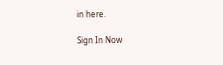in here.

Sign In Now